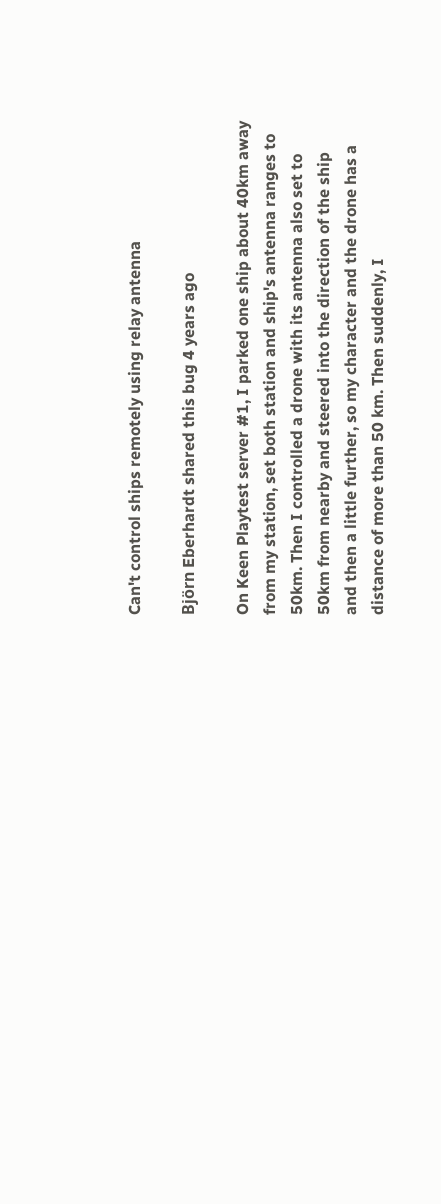Can't control ships remotely using relay antenna

Björn Eberhardt shared this bug 4 years ago

On Keen Playtest server #1, I parked one ship about 40km away from my station, set both station and ship's antenna ranges to 50km. Then I controlled a drone with its antenna also set to 50km from nearby and steered into the direction of the ship and then a little further, so my character and the drone has a distance of more than 50 km. Then suddenly, I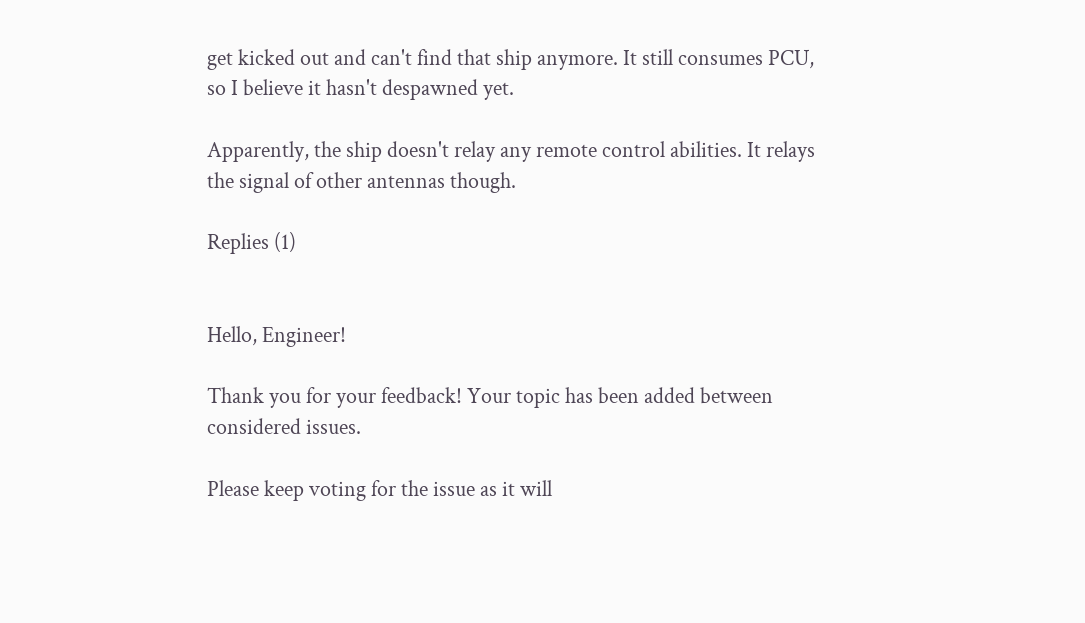get kicked out and can't find that ship anymore. It still consumes PCU, so I believe it hasn't despawned yet.

Apparently, the ship doesn't relay any remote control abilities. It relays the signal of other antennas though.

Replies (1)


Hello, Engineer!

Thank you for your feedback! Your topic has been added between considered issues.

Please keep voting for the issue as it will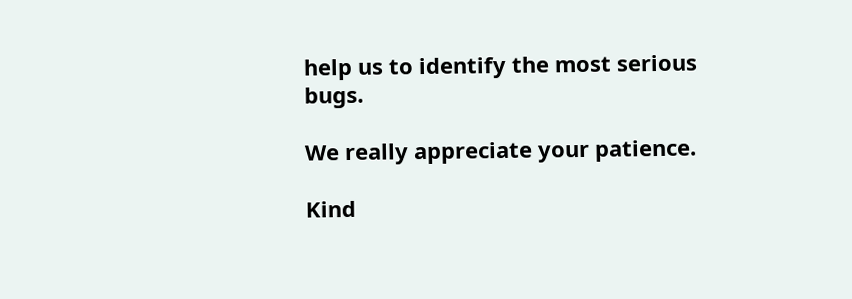help us to identify the most serious bugs.

We really appreciate your patience.

Kind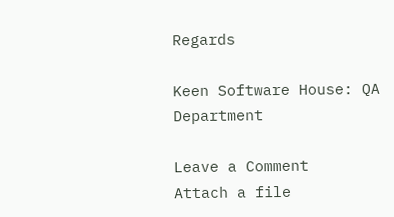Regards

Keen Software House: QA Department

Leave a Comment
Attach a file